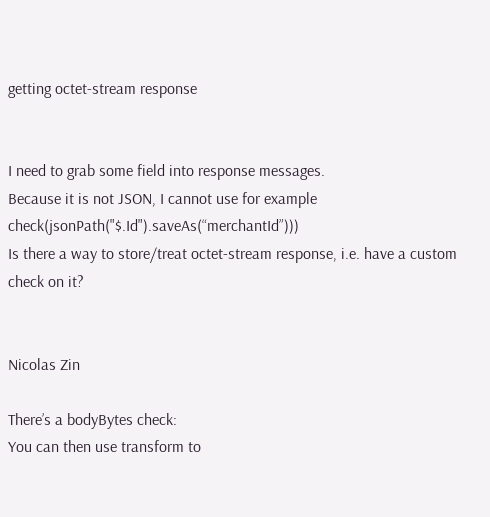getting octet-stream response


I need to grab some field into response messages.
Because it is not JSON, I cannot use for example check(jsonPath("$.Id").saveAs(“merchantId”)))
Is there a way to store/treat octet-stream response, i.e. have a custom check on it?


Nicolas Zin

There’s a bodyBytes check:
You can then use transform to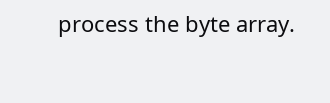process the byte array.